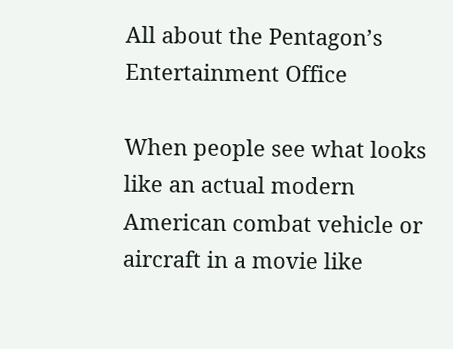All about the Pentagon’s Entertainment Office

When people see what looks like an actual modern American combat vehicle or aircraft in a movie like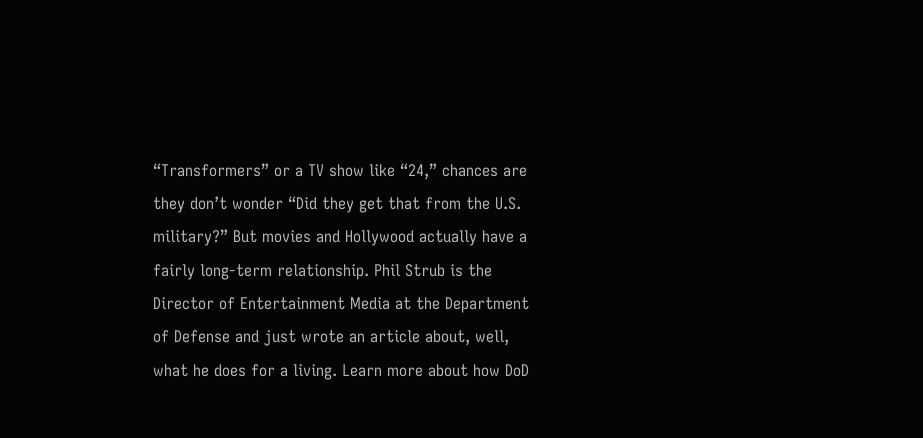“Transformers” or a TV show like “24,” chances are they don’t wonder “Did they get that from the U.S. military?” But movies and Hollywood actually have a fairly long-term relationship. Phil Strub is the Director of Entertainment Media at the Department of Defense and just wrote an article about, well, what he does for a living. Learn more about how DoD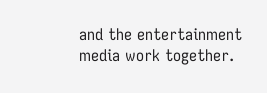and the entertainment media work together.